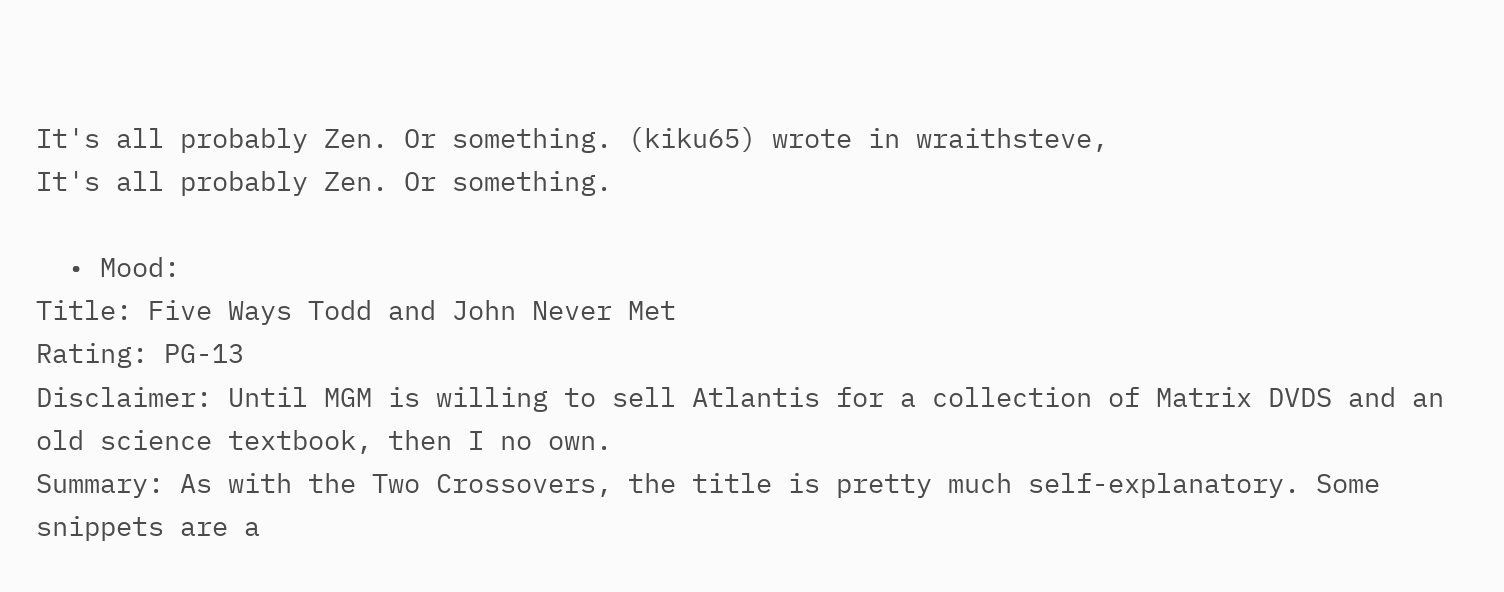It's all probably Zen. Or something. (kiku65) wrote in wraithsteve,
It's all probably Zen. Or something.

  • Mood:
Title: Five Ways Todd and John Never Met
Rating: PG-13
Disclaimer: Until MGM is willing to sell Atlantis for a collection of Matrix DVDS and an old science textbook, then I no own.
Summary: As with the Two Crossovers, the title is pretty much self-explanatory. Some snippets are a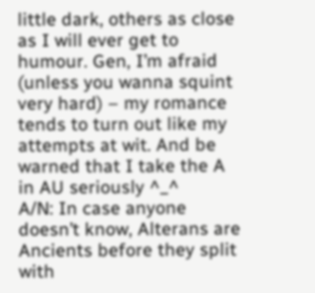little dark, others as close as I will ever get to humour. Gen, I’m afraid (unless you wanna squint very hard) – my romance tends to turn out like my attempts at wit. And be warned that I take the A in AU seriously ^_^
A/N: In case anyone doesn’t know, Alterans are Ancients before they split with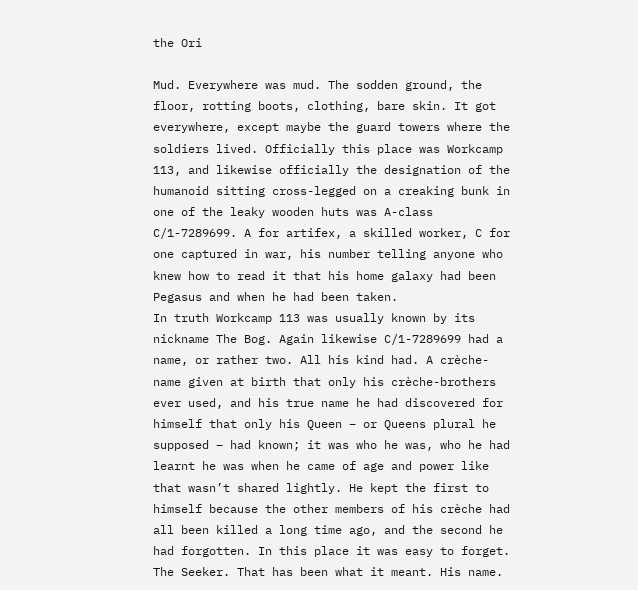the Ori

Mud. Everywhere was mud. The sodden ground, the floor, rotting boots, clothing, bare skin. It got everywhere, except maybe the guard towers where the soldiers lived. Officially this place was Workcamp 113, and likewise officially the designation of the humanoid sitting cross-legged on a creaking bunk in one of the leaky wooden huts was A-class C/1-7289699. A for artifex, a skilled worker, C for one captured in war, his number telling anyone who knew how to read it that his home galaxy had been Pegasus and when he had been taken.
In truth Workcamp 113 was usually known by its nickname The Bog. Again likewise C/1-7289699 had a name, or rather two. All his kind had. A crèche-name given at birth that only his crèche-brothers ever used, and his true name he had discovered for himself that only his Queen – or Queens plural he supposed – had known; it was who he was, who he had learnt he was when he came of age and power like that wasn’t shared lightly. He kept the first to himself because the other members of his crèche had all been killed a long time ago, and the second he had forgotten. In this place it was easy to forget.
The Seeker. That has been what it meant. His name.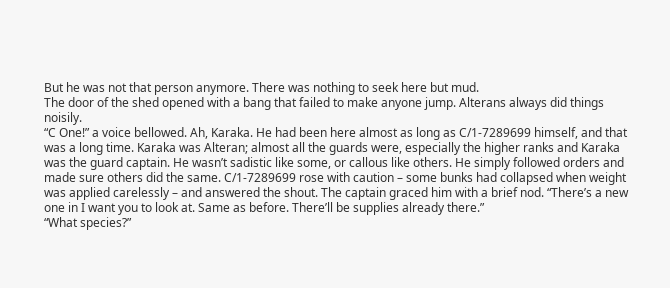But he was not that person anymore. There was nothing to seek here but mud.
The door of the shed opened with a bang that failed to make anyone jump. Alterans always did things noisily.
“C One!” a voice bellowed. Ah, Karaka. He had been here almost as long as C/1-7289699 himself, and that was a long time. Karaka was Alteran; almost all the guards were, especially the higher ranks and Karaka was the guard captain. He wasn’t sadistic like some, or callous like others. He simply followed orders and made sure others did the same. C/1-7289699 rose with caution – some bunks had collapsed when weight was applied carelessly – and answered the shout. The captain graced him with a brief nod. “There’s a new one in I want you to look at. Same as before. There’ll be supplies already there.”
“What species?”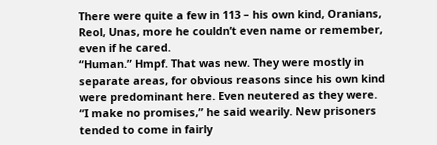There were quite a few in 113 – his own kind, Oranians, Reol, Unas, more he couldn’t even name or remember, even if he cared.
“Human.” Hmpf. That was new. They were mostly in separate areas, for obvious reasons since his own kind were predominant here. Even neutered as they were.
“I make no promises,” he said wearily. New prisoners tended to come in fairly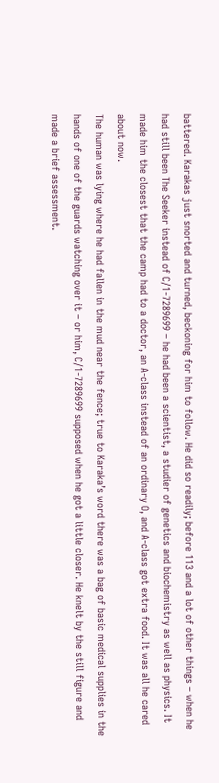battered. Karakas just snorted and turned, beckoning for him to follow. He did so readily; before 113 and a lot of other things – when he had still been The Seeker instead of C/1-7289699 – he had been a scientist, a studier of genetics and biochemistry as well as physics. It made him the closest that the camp had to a doctor, an A-class instead of an ordinary O, and A-class got extra food. It was all he cared about now.
The human was lying where he had fallen in the mud near the fence; true to Karaka’s word there was a bag of basic medical supplies in the hands of one of the guards watching over it – or him, C/1-7289699 supposed when he got a little closer. He knelt by the still figure and made a brief assessment.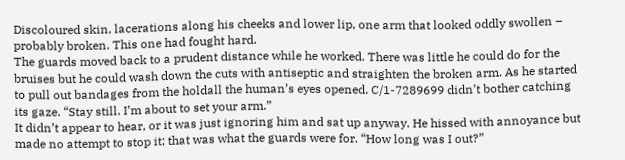Discoloured skin, lacerations along his cheeks and lower lip, one arm that looked oddly swollen – probably broken. This one had fought hard.
The guards moved back to a prudent distance while he worked. There was little he could do for the bruises but he could wash down the cuts with antiseptic and straighten the broken arm. As he started to pull out bandages from the holdall the human’s eyes opened. C/1-7289699 didn’t bother catching its gaze. “Stay still. I’m about to set your arm.”
It didn’t appear to hear, or it was just ignoring him and sat up anyway. He hissed with annoyance but made no attempt to stop it; that was what the guards were for. “How long was I out?”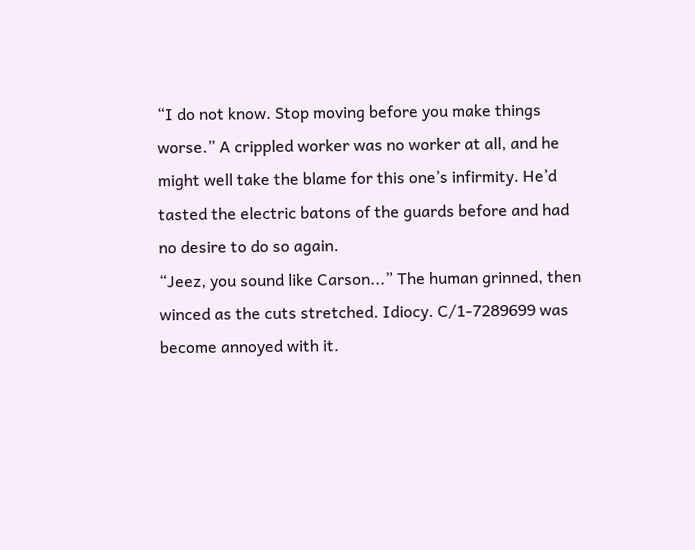“I do not know. Stop moving before you make things worse.” A crippled worker was no worker at all, and he might well take the blame for this one’s infirmity. He’d tasted the electric batons of the guards before and had no desire to do so again.
“Jeez, you sound like Carson...” The human grinned, then winced as the cuts stretched. Idiocy. C/1-7289699 was become annoyed with it.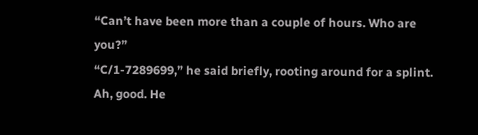“Can’t have been more than a couple of hours. Who are you?”
“C/1-7289699,” he said briefly, rooting around for a splint. Ah, good. He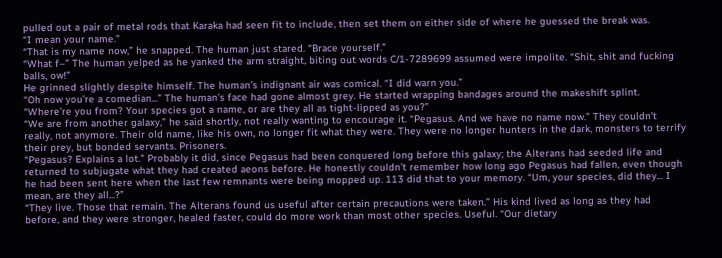pulled out a pair of metal rods that Karaka had seen fit to include, then set them on either side of where he guessed the break was.
“I mean your name.”
“That is my name now,” he snapped. The human just stared. “Brace yourself.”
“What f–” The human yelped as he yanked the arm straight, biting out words C/1-7289699 assumed were impolite. “Shit, shit and fucking balls, ow!”
He grinned slightly despite himself. The human’s indignant air was comical. “I did warn you.”
“Oh now you’re a comedian...” The human’s face had gone almost grey. He started wrapping bandages around the makeshift splint. “Where’re you from? Your species got a name, or are they all as tight-lipped as you?”
“We are from another galaxy,” he said shortly, not really wanting to encourage it. “Pegasus. And we have no name now.” They couldn’t really, not anymore. Their old name, like his own, no longer fit what they were. They were no longer hunters in the dark, monsters to terrify their prey, but bonded servants. Prisoners.
“Pegasus? Explains a lot.” Probably it did, since Pegasus had been conquered long before this galaxy; the Alterans had seeded life and returned to subjugate what they had created aeons before. He honestly couldn’t remember how long ago Pegasus had fallen, even though he had been sent here when the last few remnants were being mopped up. 113 did that to your memory. “Um, your species, did they... I mean, are they all...?”
“They live. Those that remain. The Alterans found us useful after certain precautions were taken.” His kind lived as long as they had before, and they were stronger, healed faster, could do more work than most other species. Useful. “Our dietary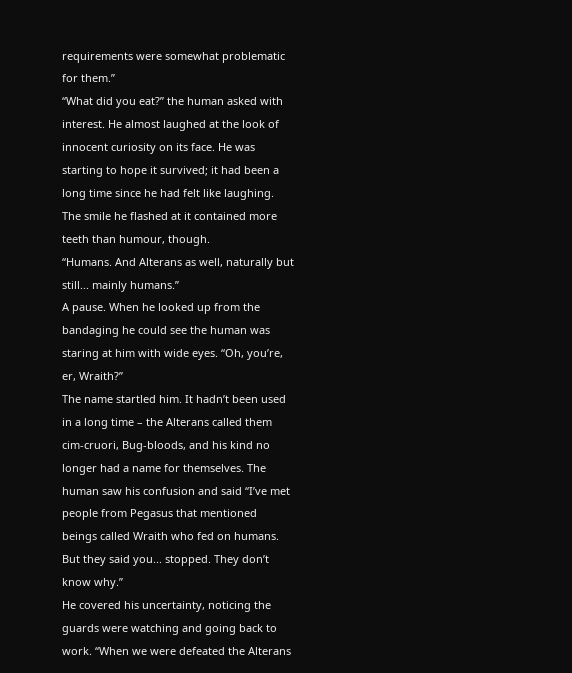requirements were somewhat problematic for them.”
“What did you eat?” the human asked with interest. He almost laughed at the look of innocent curiosity on its face. He was starting to hope it survived; it had been a long time since he had felt like laughing. The smile he flashed at it contained more teeth than humour, though.
“Humans. And Alterans as well, naturally but still... mainly humans.”
A pause. When he looked up from the bandaging he could see the human was staring at him with wide eyes. “Oh, you’re, er, Wraith?”
The name startled him. It hadn’t been used in a long time – the Alterans called them cim-cruori, Bug-bloods, and his kind no longer had a name for themselves. The human saw his confusion and said “I’ve met people from Pegasus that mentioned beings called Wraith who fed on humans. But they said you... stopped. They don’t know why.”
He covered his uncertainty, noticing the guards were watching and going back to work. “When we were defeated the Alterans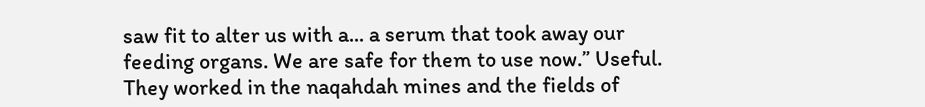saw fit to alter us with a... a serum that took away our feeding organs. We are safe for them to use now.” Useful. They worked in the naqahdah mines and the fields of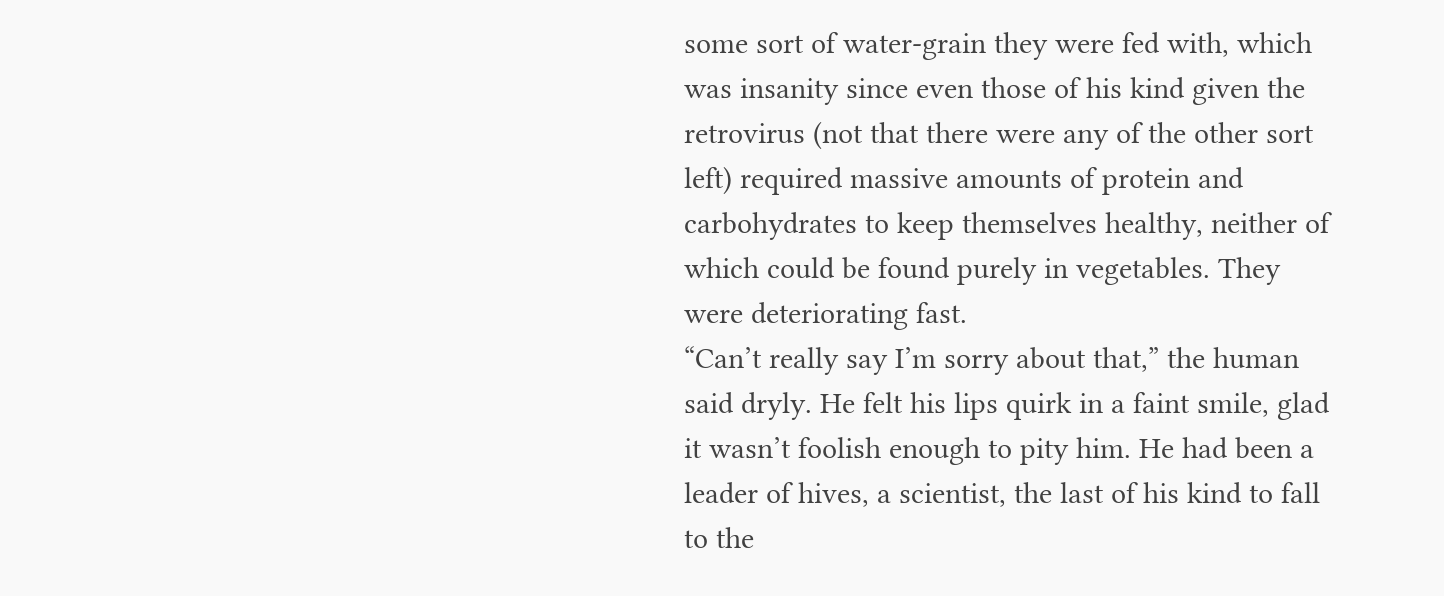some sort of water-grain they were fed with, which was insanity since even those of his kind given the retrovirus (not that there were any of the other sort left) required massive amounts of protein and carbohydrates to keep themselves healthy, neither of which could be found purely in vegetables. They were deteriorating fast.
“Can’t really say I’m sorry about that,” the human said dryly. He felt his lips quirk in a faint smile, glad it wasn’t foolish enough to pity him. He had been a leader of hives, a scientist, the last of his kind to fall to the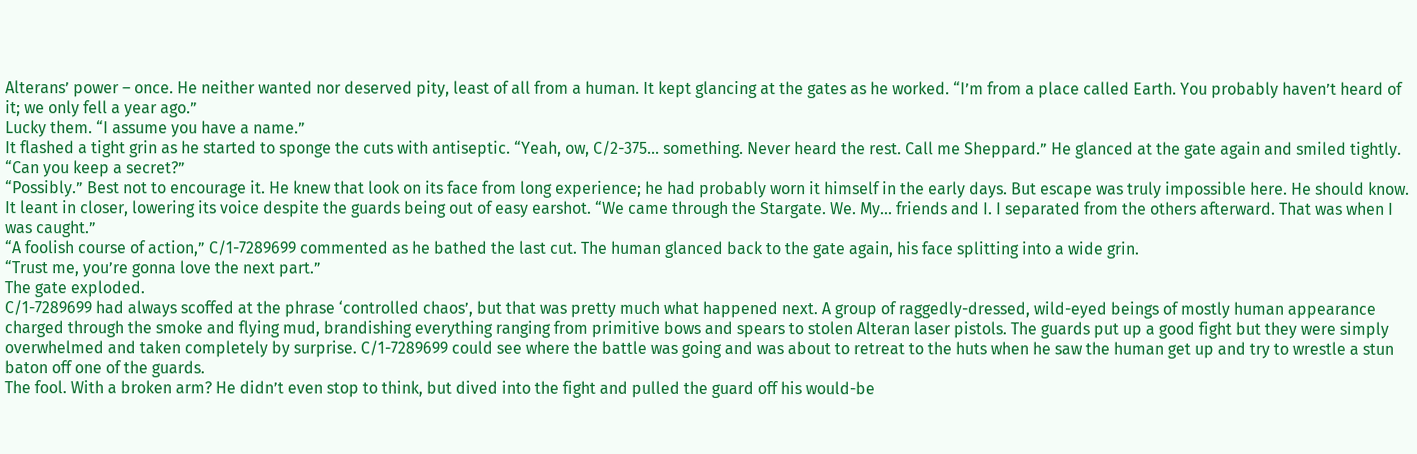Alterans’ power – once. He neither wanted nor deserved pity, least of all from a human. It kept glancing at the gates as he worked. “I’m from a place called Earth. You probably haven’t heard of it; we only fell a year ago.”
Lucky them. “I assume you have a name.”
It flashed a tight grin as he started to sponge the cuts with antiseptic. “Yeah, ow, C/2-375... something. Never heard the rest. Call me Sheppard.” He glanced at the gate again and smiled tightly. “Can you keep a secret?”
“Possibly.” Best not to encourage it. He knew that look on its face from long experience; he had probably worn it himself in the early days. But escape was truly impossible here. He should know.
It leant in closer, lowering its voice despite the guards being out of easy earshot. “We came through the Stargate. We. My... friends and I. I separated from the others afterward. That was when I was caught.”
“A foolish course of action,” C/1-7289699 commented as he bathed the last cut. The human glanced back to the gate again, his face splitting into a wide grin.
“Trust me, you’re gonna love the next part.”
The gate exploded.
C/1-7289699 had always scoffed at the phrase ‘controlled chaos’, but that was pretty much what happened next. A group of raggedly-dressed, wild-eyed beings of mostly human appearance charged through the smoke and flying mud, brandishing everything ranging from primitive bows and spears to stolen Alteran laser pistols. The guards put up a good fight but they were simply overwhelmed and taken completely by surprise. C/1-7289699 could see where the battle was going and was about to retreat to the huts when he saw the human get up and try to wrestle a stun baton off one of the guards.
The fool. With a broken arm? He didn’t even stop to think, but dived into the fight and pulled the guard off his would-be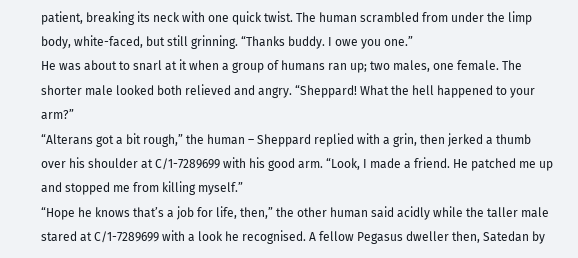patient, breaking its neck with one quick twist. The human scrambled from under the limp body, white-faced, but still grinning. “Thanks buddy. I owe you one.”
He was about to snarl at it when a group of humans ran up; two males, one female. The shorter male looked both relieved and angry. “Sheppard! What the hell happened to your arm?”
“Alterans got a bit rough,” the human – Sheppard replied with a grin, then jerked a thumb over his shoulder at C/1-7289699 with his good arm. “Look, I made a friend. He patched me up and stopped me from killing myself.”
“Hope he knows that’s a job for life, then,” the other human said acidly while the taller male stared at C/1-7289699 with a look he recognised. A fellow Pegasus dweller then, Satedan by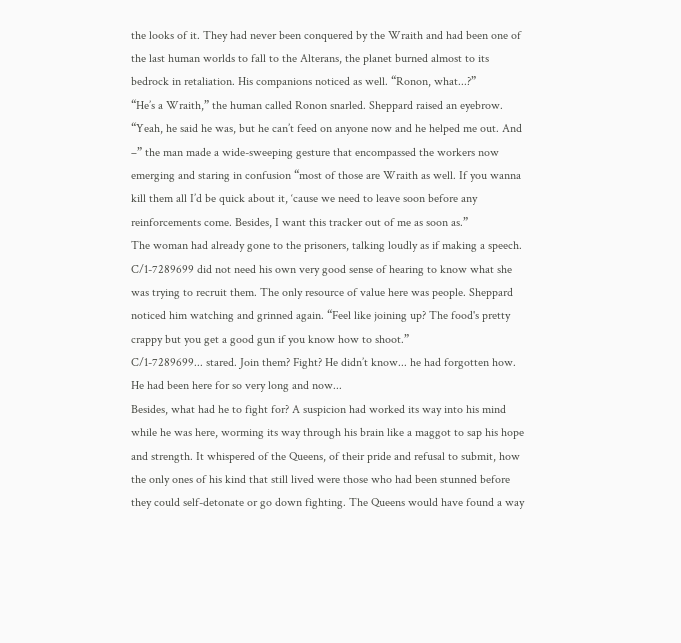the looks of it. They had never been conquered by the Wraith and had been one of the last human worlds to fall to the Alterans, the planet burned almost to its bedrock in retaliation. His companions noticed as well. “Ronon, what...?”
“He’s a Wraith,” the human called Ronon snarled. Sheppard raised an eyebrow.
“Yeah, he said he was, but he can’t feed on anyone now and he helped me out. And –” the man made a wide-sweeping gesture that encompassed the workers now emerging and staring in confusion “most of those are Wraith as well. If you wanna kill them all I’d be quick about it, ‘cause we need to leave soon before any reinforcements come. Besides, I want this tracker out of me as soon as.”
The woman had already gone to the prisoners, talking loudly as if making a speech. C/1-7289699 did not need his own very good sense of hearing to know what she was trying to recruit them. The only resource of value here was people. Sheppard noticed him watching and grinned again. “Feel like joining up? The food's pretty crappy but you get a good gun if you know how to shoot.”
C/1-7289699... stared. Join them? Fight? He didn’t know... he had forgotten how. He had been here for so very long and now...
Besides, what had he to fight for? A suspicion had worked its way into his mind while he was here, worming its way through his brain like a maggot to sap his hope and strength. It whispered of the Queens, of their pride and refusal to submit, how the only ones of his kind that still lived were those who had been stunned before they could self-detonate or go down fighting. The Queens would have found a way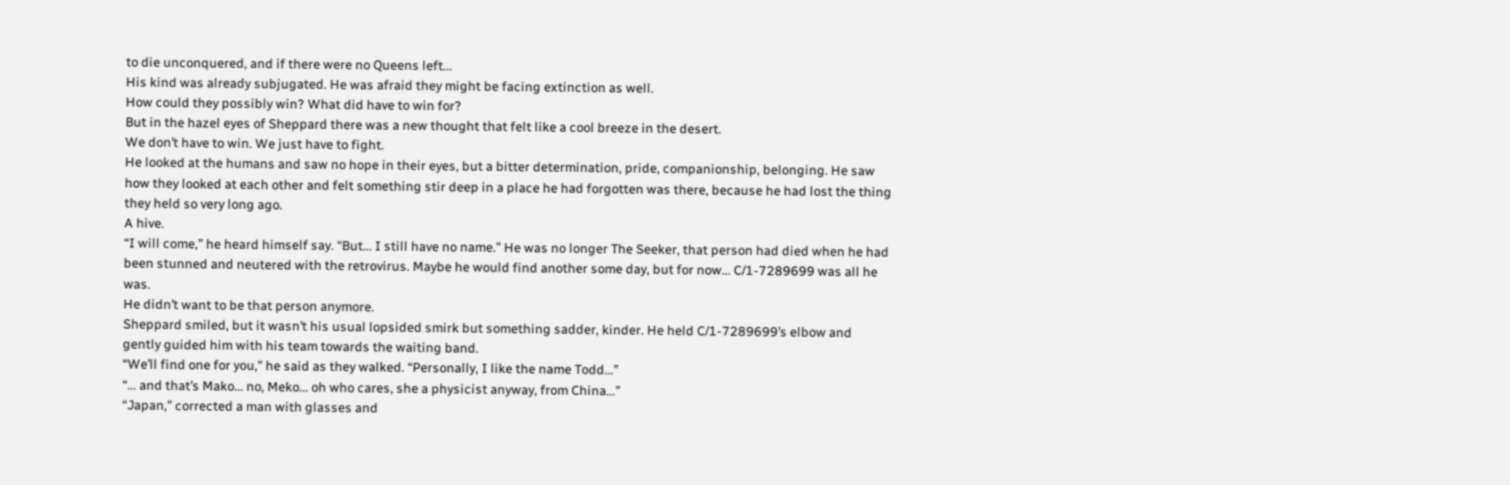to die unconquered, and if there were no Queens left...
His kind was already subjugated. He was afraid they might be facing extinction as well.
How could they possibly win? What did have to win for?
But in the hazel eyes of Sheppard there was a new thought that felt like a cool breeze in the desert.
We don’t have to win. We just have to fight.
He looked at the humans and saw no hope in their eyes, but a bitter determination, pride, companionship, belonging. He saw how they looked at each other and felt something stir deep in a place he had forgotten was there, because he had lost the thing they held so very long ago.
A hive.
“I will come,” he heard himself say. “But... I still have no name.” He was no longer The Seeker, that person had died when he had been stunned and neutered with the retrovirus. Maybe he would find another some day, but for now... C/1-7289699 was all he was.
He didn’t want to be that person anymore.
Sheppard smiled, but it wasn’t his usual lopsided smirk but something sadder, kinder. He held C/1-7289699’s elbow and gently guided him with his team towards the waiting band.
“We’ll find one for you,” he said as they walked. “Personally, I like the name Todd...”
“... and that’s Mako... no, Meko... oh who cares, she a physicist anyway, from China...”
“Japan,” corrected a man with glasses and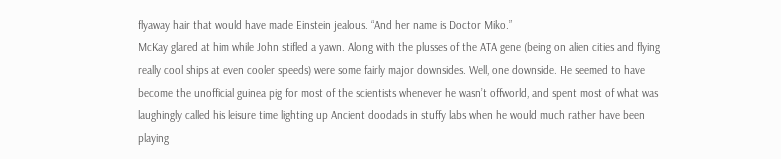flyaway hair that would have made Einstein jealous. “And her name is Doctor Miko.”
McKay glared at him while John stifled a yawn. Along with the plusses of the ATA gene (being on alien cities and flying really cool ships at even cooler speeds) were some fairly major downsides. Well, one downside. He seemed to have become the unofficial guinea pig for most of the scientists whenever he wasn’t offworld, and spent most of what was laughingly called his leisure time lighting up Ancient doodads in stuffy labs when he would much rather have been playing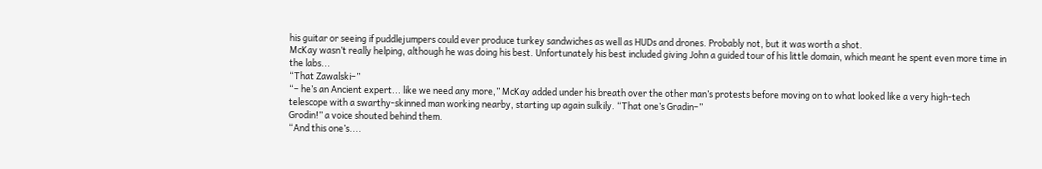his guitar or seeing if puddlejumpers could ever produce turkey sandwiches as well as HUDs and drones. Probably not, but it was worth a shot.
McKay wasn’t really helping, although he was doing his best. Unfortunately his best included giving John a guided tour of his little domain, which meant he spent even more time in the labs...
“That Zawalski–”
“– he’s an Ancient expert... like we need any more,” McKay added under his breath over the other man’s protests before moving on to what looked like a very high-tech telescope with a swarthy-skinned man working nearby, starting up again sulkily. “That one’s Gradin–”
Grodin!” a voice shouted behind them.
“And this one’s....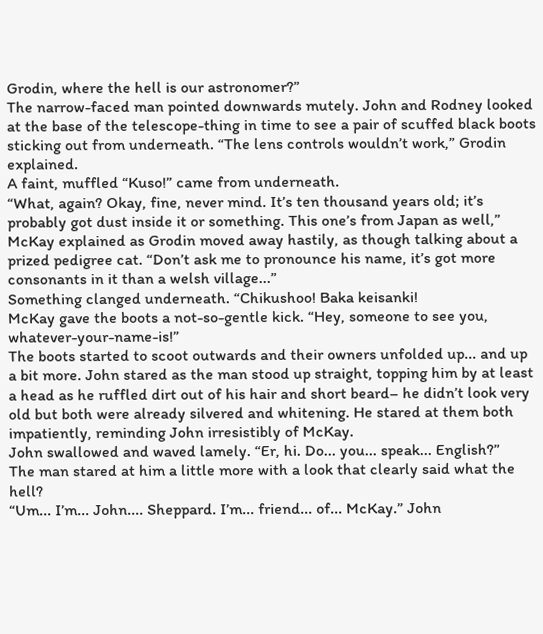Grodin, where the hell is our astronomer?”
The narrow-faced man pointed downwards mutely. John and Rodney looked at the base of the telescope-thing in time to see a pair of scuffed black boots sticking out from underneath. “The lens controls wouldn’t work,” Grodin explained.
A faint, muffled “Kuso!” came from underneath.
“What, again? Okay, fine, never mind. It’s ten thousand years old; it’s probably got dust inside it or something. This one’s from Japan as well,” McKay explained as Grodin moved away hastily, as though talking about a prized pedigree cat. “Don’t ask me to pronounce his name, it’s got more consonants in it than a welsh village...”
Something clanged underneath. “Chikushoo! Baka keisanki!
McKay gave the boots a not-so-gentle kick. “Hey, someone to see you, whatever-your-name-is!”
The boots started to scoot outwards and their owners unfolded up... and up a bit more. John stared as the man stood up straight, topping him by at least a head as he ruffled dirt out of his hair and short beard– he didn’t look very old but both were already silvered and whitening. He stared at them both impatiently, reminding John irresistibly of McKay.
John swallowed and waved lamely. “Er, hi. Do... you... speak... English?”
The man stared at him a little more with a look that clearly said what the hell?
“Um... I’m... John.... Sheppard. I’m... friend... of... McKay.” John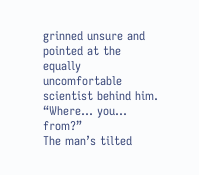grinned unsure and pointed at the equally uncomfortable scientist behind him. “Where... you... from?”
The man’s tilted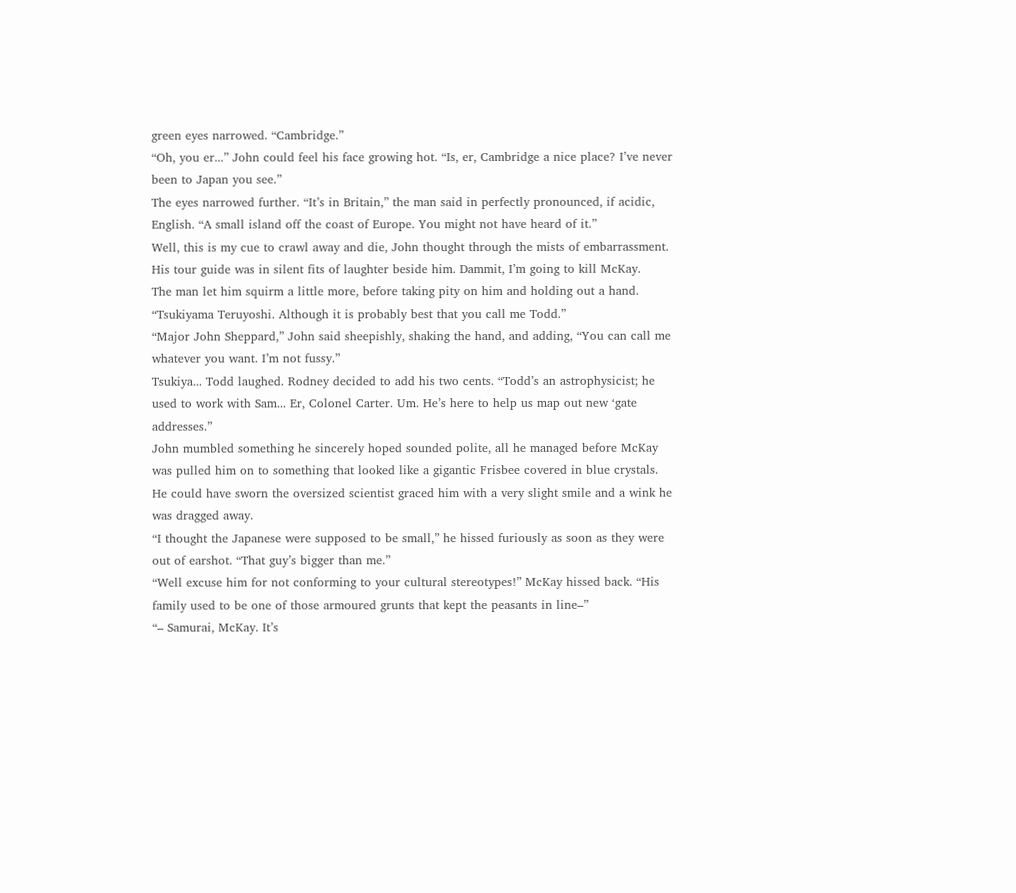green eyes narrowed. “Cambridge.”
“Oh, you er...” John could feel his face growing hot. “Is, er, Cambridge a nice place? I’ve never been to Japan you see.”
The eyes narrowed further. “It’s in Britain,” the man said in perfectly pronounced, if acidic, English. “A small island off the coast of Europe. You might not have heard of it.”
Well, this is my cue to crawl away and die, John thought through the mists of embarrassment. His tour guide was in silent fits of laughter beside him. Dammit, I’m going to kill McKay.
The man let him squirm a little more, before taking pity on him and holding out a hand. “Tsukiyama Teruyoshi. Although it is probably best that you call me Todd.”
“Major John Sheppard,” John said sheepishly, shaking the hand, and adding, “You can call me whatever you want. I’m not fussy.”
Tsukiya... Todd laughed. Rodney decided to add his two cents. “Todd’s an astrophysicist; he used to work with Sam... Er, Colonel Carter. Um. He’s here to help us map out new ‘gate addresses.”
John mumbled something he sincerely hoped sounded polite, all he managed before McKay was pulled him on to something that looked like a gigantic Frisbee covered in blue crystals. He could have sworn the oversized scientist graced him with a very slight smile and a wink he was dragged away.
“I thought the Japanese were supposed to be small,” he hissed furiously as soon as they were out of earshot. “That guy’s bigger than me.”
“Well excuse him for not conforming to your cultural stereotypes!” McKay hissed back. “His family used to be one of those armoured grunts that kept the peasants in line–”
“– Samurai, McKay. It’s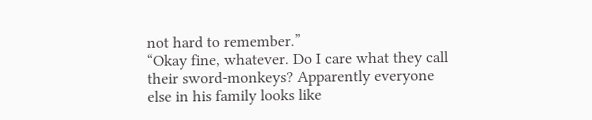not hard to remember.”
“Okay fine, whatever. Do I care what they call their sword-monkeys? Apparently everyone else in his family looks like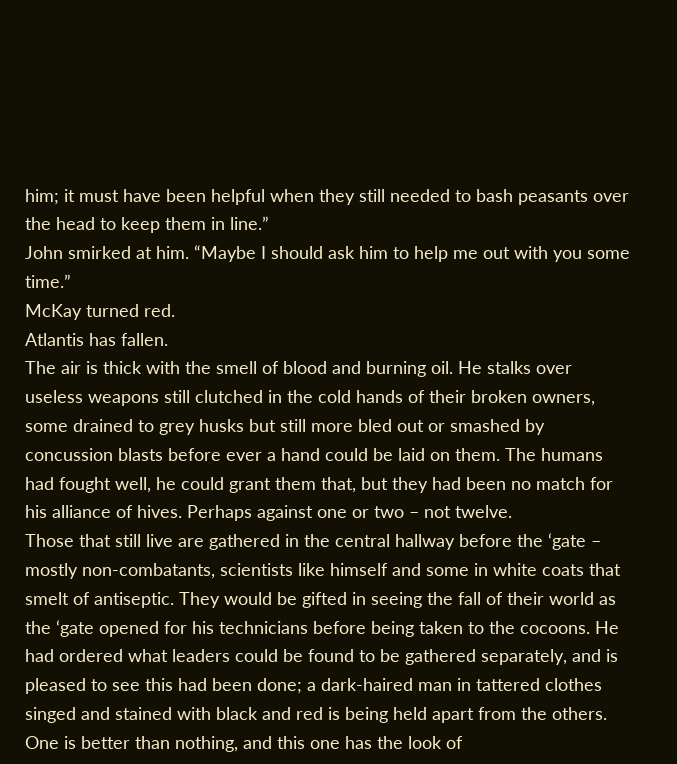him; it must have been helpful when they still needed to bash peasants over the head to keep them in line.”
John smirked at him. “Maybe I should ask him to help me out with you some time.”
McKay turned red.
Atlantis has fallen.
The air is thick with the smell of blood and burning oil. He stalks over useless weapons still clutched in the cold hands of their broken owners, some drained to grey husks but still more bled out or smashed by concussion blasts before ever a hand could be laid on them. The humans had fought well, he could grant them that, but they had been no match for his alliance of hives. Perhaps against one or two – not twelve.
Those that still live are gathered in the central hallway before the ‘gate – mostly non-combatants, scientists like himself and some in white coats that smelt of antiseptic. They would be gifted in seeing the fall of their world as the ‘gate opened for his technicians before being taken to the cocoons. He had ordered what leaders could be found to be gathered separately, and is pleased to see this had been done; a dark-haired man in tattered clothes singed and stained with black and red is being held apart from the others. One is better than nothing, and this one has the look of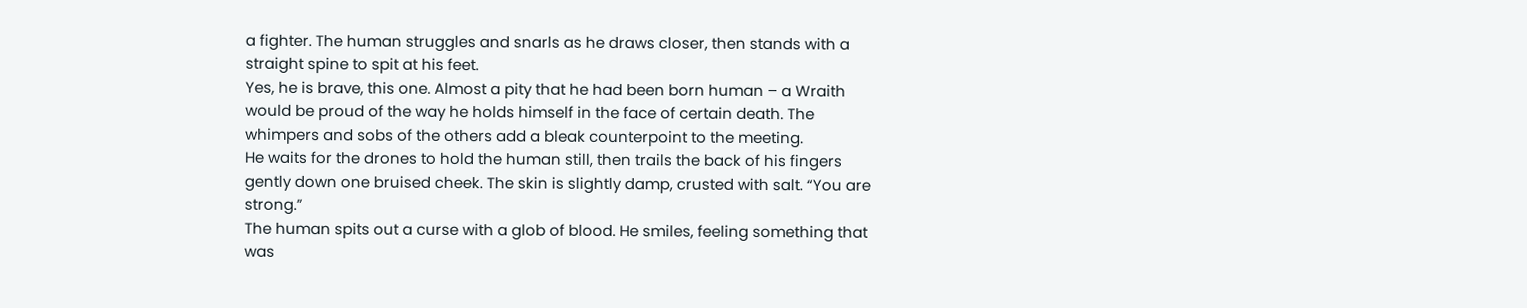a fighter. The human struggles and snarls as he draws closer, then stands with a straight spine to spit at his feet.
Yes, he is brave, this one. Almost a pity that he had been born human – a Wraith would be proud of the way he holds himself in the face of certain death. The whimpers and sobs of the others add a bleak counterpoint to the meeting.
He waits for the drones to hold the human still, then trails the back of his fingers gently down one bruised cheek. The skin is slightly damp, crusted with salt. “You are strong.”
The human spits out a curse with a glob of blood. He smiles, feeling something that was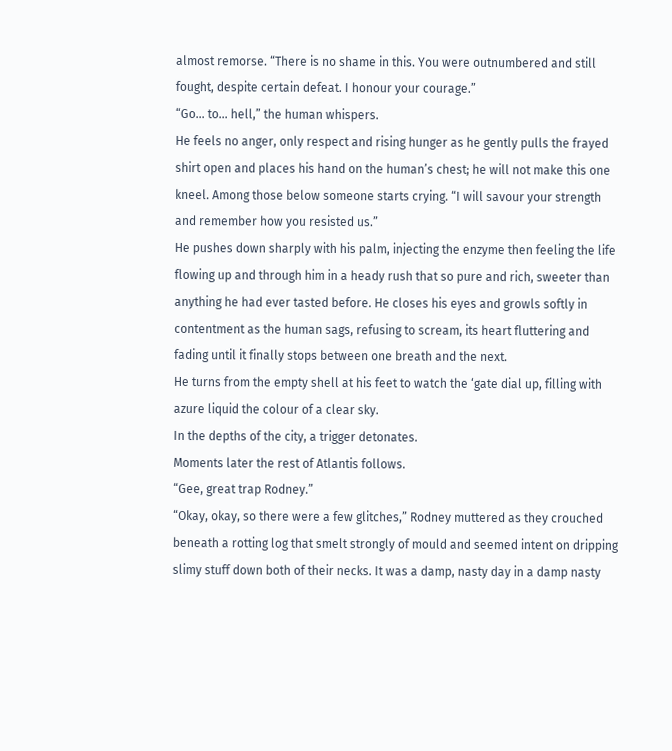almost remorse. “There is no shame in this. You were outnumbered and still fought, despite certain defeat. I honour your courage.”
“Go... to... hell,” the human whispers.
He feels no anger, only respect and rising hunger as he gently pulls the frayed shirt open and places his hand on the human’s chest; he will not make this one kneel. Among those below someone starts crying. “I will savour your strength and remember how you resisted us.”
He pushes down sharply with his palm, injecting the enzyme then feeling the life flowing up and through him in a heady rush that so pure and rich, sweeter than anything he had ever tasted before. He closes his eyes and growls softly in contentment as the human sags, refusing to scream, its heart fluttering and fading until it finally stops between one breath and the next.
He turns from the empty shell at his feet to watch the ‘gate dial up, filling with azure liquid the colour of a clear sky.
In the depths of the city, a trigger detonates.
Moments later the rest of Atlantis follows.
“Gee, great trap Rodney.”
“Okay, okay, so there were a few glitches,” Rodney muttered as they crouched beneath a rotting log that smelt strongly of mould and seemed intent on dripping slimy stuff down both of their necks. It was a damp, nasty day in a damp nasty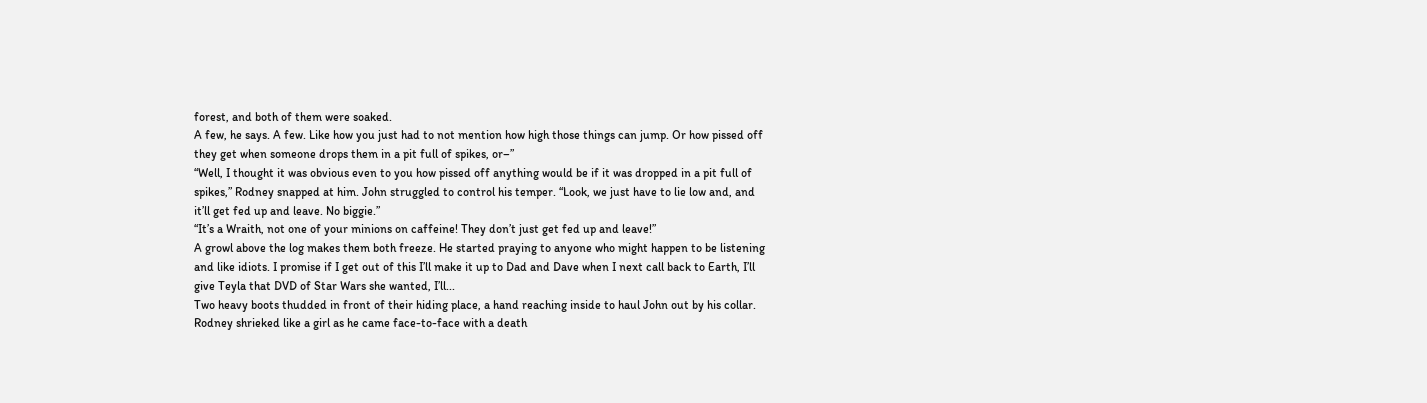forest, and both of them were soaked.
A few, he says. A few. Like how you just had to not mention how high those things can jump. Or how pissed off they get when someone drops them in a pit full of spikes, or–”
“Well, I thought it was obvious even to you how pissed off anything would be if it was dropped in a pit full of spikes,” Rodney snapped at him. John struggled to control his temper. “Look, we just have to lie low and, and it’ll get fed up and leave. No biggie.”
“It’s a Wraith, not one of your minions on caffeine! They don’t just get fed up and leave!”
A growl above the log makes them both freeze. He started praying to anyone who might happen to be listening and like idiots. I promise if I get out of this I’ll make it up to Dad and Dave when I next call back to Earth, I’ll give Teyla that DVD of Star Wars she wanted, I’ll...
Two heavy boots thudded in front of their hiding place, a hand reaching inside to haul John out by his collar. Rodney shrieked like a girl as he came face-to-face with a death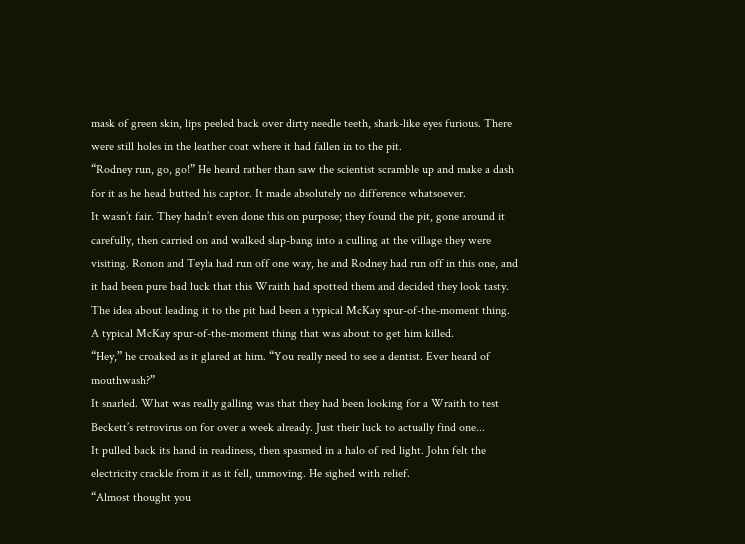mask of green skin, lips peeled back over dirty needle teeth, shark-like eyes furious. There were still holes in the leather coat where it had fallen in to the pit.
“Rodney run, go, go!” He heard rather than saw the scientist scramble up and make a dash for it as he head butted his captor. It made absolutely no difference whatsoever.
It wasn’t fair. They hadn’t even done this on purpose; they found the pit, gone around it carefully, then carried on and walked slap-bang into a culling at the village they were visiting. Ronon and Teyla had run off one way, he and Rodney had run off in this one, and it had been pure bad luck that this Wraith had spotted them and decided they look tasty. The idea about leading it to the pit had been a typical McKay spur-of-the-moment thing.
A typical McKay spur-of-the-moment thing that was about to get him killed.
“Hey,” he croaked as it glared at him. “You really need to see a dentist. Ever heard of mouthwash?”
It snarled. What was really galling was that they had been looking for a Wraith to test Beckett’s retrovirus on for over a week already. Just their luck to actually find one...
It pulled back its hand in readiness, then spasmed in a halo of red light. John felt the electricity crackle from it as it fell, unmoving. He sighed with relief.
“Almost thought you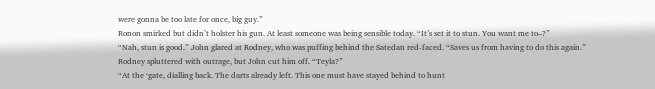were gonna be too late for once, big guy.”
Ronon smirked but didn’t holster his gun. At least someone was being sensible today. “It’s set it to stun. You want me to–?”
“Nah, stun is good.” John glared at Rodney, who was puffing behind the Satedan red-faced. “Saves us from having to do this again.”
Rodney spluttered with outrage, but John cut him off. “Teyla?”
“At the ‘gate, dialling back. The darts already left. This one must have stayed behind to hunt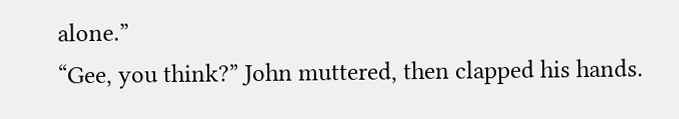alone.”
“Gee, you think?” John muttered, then clapped his hands.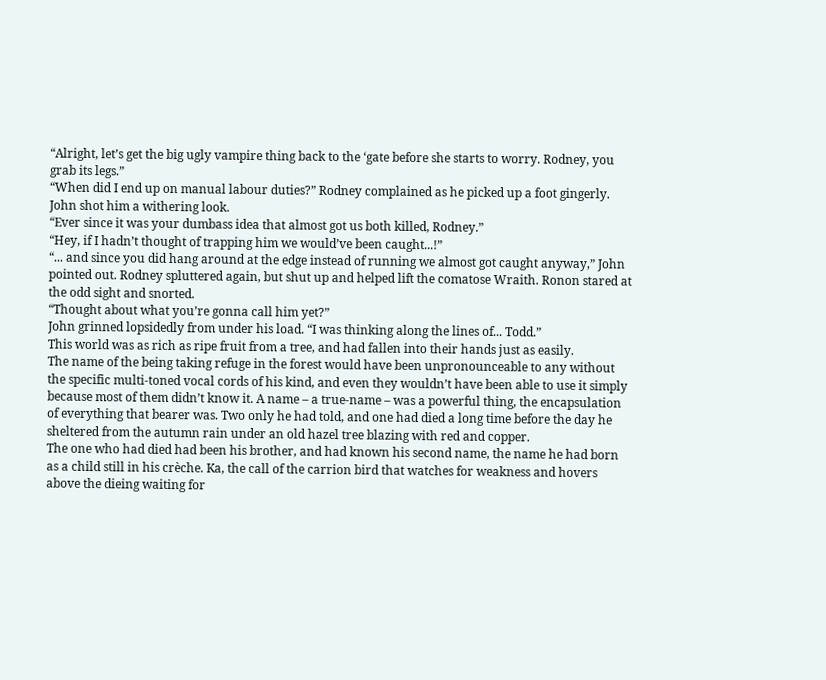“Alright, let’s get the big ugly vampire thing back to the ‘gate before she starts to worry. Rodney, you grab its legs.”
“When did I end up on manual labour duties?” Rodney complained as he picked up a foot gingerly. John shot him a withering look.
“Ever since it was your dumbass idea that almost got us both killed, Rodney.”
“Hey, if I hadn’t thought of trapping him we would’ve been caught...!”
“... and since you did hang around at the edge instead of running we almost got caught anyway,” John pointed out. Rodney spluttered again, but shut up and helped lift the comatose Wraith. Ronon stared at the odd sight and snorted.
“Thought about what you’re gonna call him yet?”
John grinned lopsidedly from under his load. “I was thinking along the lines of... Todd.”
This world was as rich as ripe fruit from a tree, and had fallen into their hands just as easily.
The name of the being taking refuge in the forest would have been unpronounceable to any without the specific multi-toned vocal cords of his kind, and even they wouldn’t have been able to use it simply because most of them didn’t know it. A name – a true-name – was a powerful thing, the encapsulation of everything that bearer was. Two only he had told, and one had died a long time before the day he sheltered from the autumn rain under an old hazel tree blazing with red and copper.
The one who had died had been his brother, and had known his second name, the name he had born as a child still in his crèche. Ka, the call of the carrion bird that watches for weakness and hovers above the dieing waiting for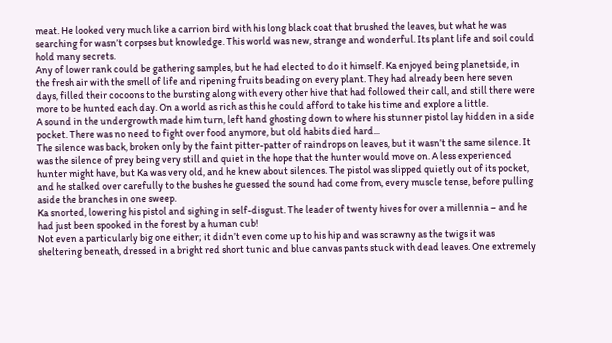meat. He looked very much like a carrion bird with his long black coat that brushed the leaves, but what he was searching for wasn’t corpses but knowledge. This world was new, strange and wonderful. Its plant life and soil could hold many secrets.
Any of lower rank could be gathering samples, but he had elected to do it himself. Ka enjoyed being planetside, in the fresh air with the smell of life and ripening fruits beading on every plant. They had already been here seven days, filled their cocoons to the bursting along with every other hive that had followed their call, and still there were more to be hunted each day. On a world as rich as this he could afford to take his time and explore a little.
A sound in the undergrowth made him turn, left hand ghosting down to where his stunner pistol lay hidden in a side pocket. There was no need to fight over food anymore, but old habits died hard...
The silence was back, broken only by the faint pitter-patter of raindrops on leaves, but it wasn’t the same silence. It was the silence of prey being very still and quiet in the hope that the hunter would move on. A less experienced hunter might have, but Ka was very old, and he knew about silences. The pistol was slipped quietly out of its pocket, and he stalked over carefully to the bushes he guessed the sound had come from, every muscle tense, before pulling aside the branches in one sweep.
Ka snorted, lowering his pistol and sighing in self-disgust. The leader of twenty hives for over a millennia – and he had just been spooked in the forest by a human cub!
Not even a particularly big one either; it didn’t even come up to his hip and was scrawny as the twigs it was sheltering beneath, dressed in a bright red short tunic and blue canvas pants stuck with dead leaves. One extremely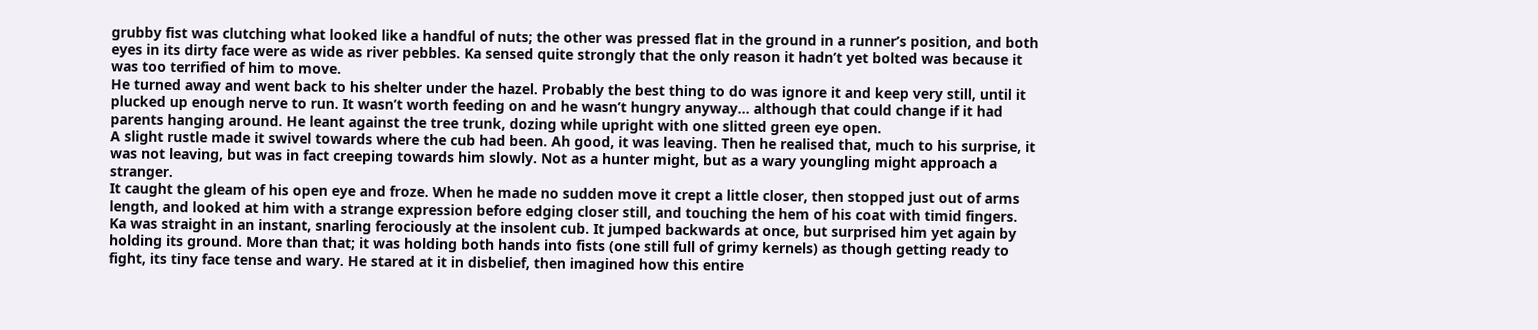grubby fist was clutching what looked like a handful of nuts; the other was pressed flat in the ground in a runner’s position, and both eyes in its dirty face were as wide as river pebbles. Ka sensed quite strongly that the only reason it hadn’t yet bolted was because it was too terrified of him to move.
He turned away and went back to his shelter under the hazel. Probably the best thing to do was ignore it and keep very still, until it plucked up enough nerve to run. It wasn’t worth feeding on and he wasn’t hungry anyway... although that could change if it had parents hanging around. He leant against the tree trunk, dozing while upright with one slitted green eye open.
A slight rustle made it swivel towards where the cub had been. Ah good, it was leaving. Then he realised that, much to his surprise, it was not leaving, but was in fact creeping towards him slowly. Not as a hunter might, but as a wary youngling might approach a stranger.
It caught the gleam of his open eye and froze. When he made no sudden move it crept a little closer, then stopped just out of arms length, and looked at him with a strange expression before edging closer still, and touching the hem of his coat with timid fingers.
Ka was straight in an instant, snarling ferociously at the insolent cub. It jumped backwards at once, but surprised him yet again by holding its ground. More than that; it was holding both hands into fists (one still full of grimy kernels) as though getting ready to fight, its tiny face tense and wary. He stared at it in disbelief, then imagined how this entire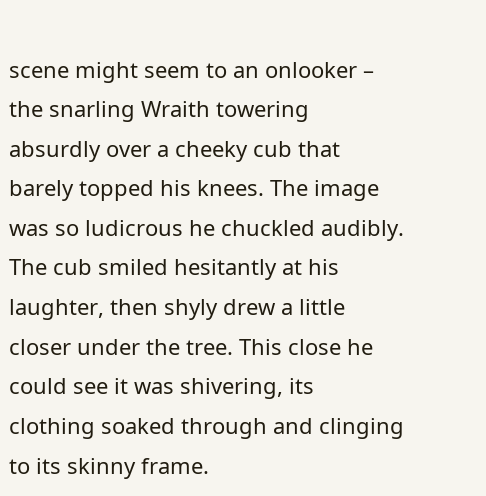scene might seem to an onlooker – the snarling Wraith towering absurdly over a cheeky cub that barely topped his knees. The image was so ludicrous he chuckled audibly.
The cub smiled hesitantly at his laughter, then shyly drew a little closer under the tree. This close he could see it was shivering, its clothing soaked through and clinging to its skinny frame.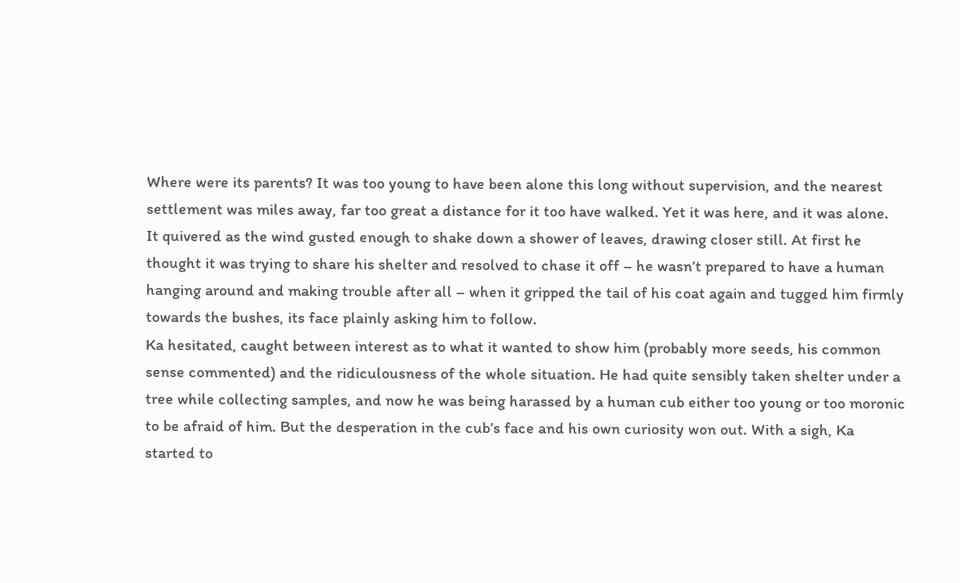Where were its parents? It was too young to have been alone this long without supervision, and the nearest settlement was miles away, far too great a distance for it too have walked. Yet it was here, and it was alone.
It quivered as the wind gusted enough to shake down a shower of leaves, drawing closer still. At first he thought it was trying to share his shelter and resolved to chase it off – he wasn’t prepared to have a human hanging around and making trouble after all – when it gripped the tail of his coat again and tugged him firmly towards the bushes, its face plainly asking him to follow.
Ka hesitated, caught between interest as to what it wanted to show him (probably more seeds, his common sense commented) and the ridiculousness of the whole situation. He had quite sensibly taken shelter under a tree while collecting samples, and now he was being harassed by a human cub either too young or too moronic to be afraid of him. But the desperation in the cub’s face and his own curiosity won out. With a sigh, Ka started to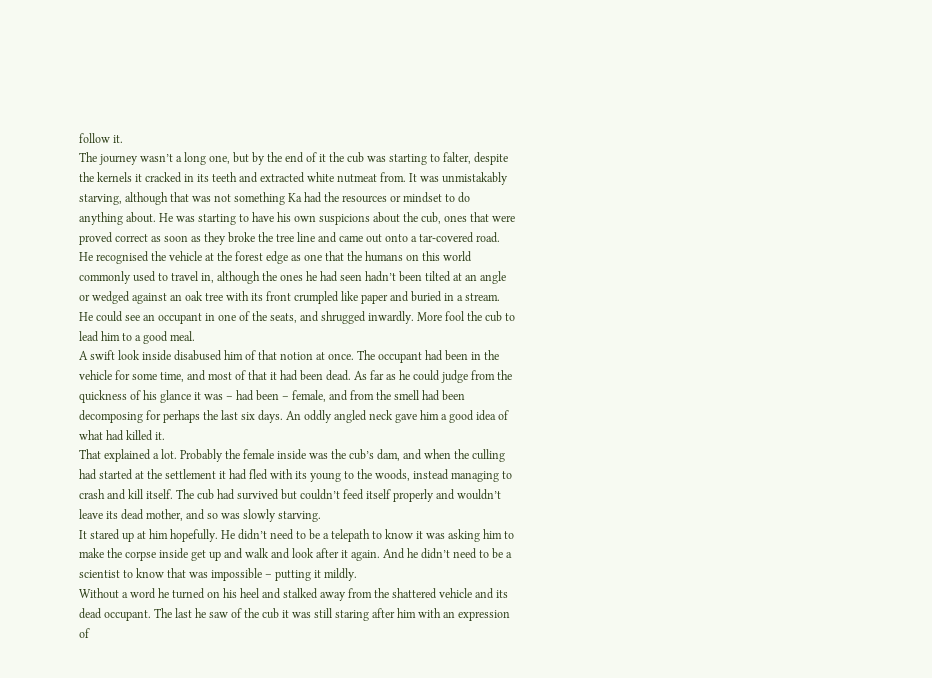follow it.
The journey wasn’t a long one, but by the end of it the cub was starting to falter, despite the kernels it cracked in its teeth and extracted white nutmeat from. It was unmistakably starving, although that was not something Ka had the resources or mindset to do anything about. He was starting to have his own suspicions about the cub, ones that were proved correct as soon as they broke the tree line and came out onto a tar-covered road.
He recognised the vehicle at the forest edge as one that the humans on this world commonly used to travel in, although the ones he had seen hadn’t been tilted at an angle or wedged against an oak tree with its front crumpled like paper and buried in a stream. He could see an occupant in one of the seats, and shrugged inwardly. More fool the cub to lead him to a good meal.
A swift look inside disabused him of that notion at once. The occupant had been in the vehicle for some time, and most of that it had been dead. As far as he could judge from the quickness of his glance it was – had been – female, and from the smell had been decomposing for perhaps the last six days. An oddly angled neck gave him a good idea of what had killed it.
That explained a lot. Probably the female inside was the cub’s dam, and when the culling had started at the settlement it had fled with its young to the woods, instead managing to crash and kill itself. The cub had survived but couldn’t feed itself properly and wouldn’t leave its dead mother, and so was slowly starving.
It stared up at him hopefully. He didn’t need to be a telepath to know it was asking him to make the corpse inside get up and walk and look after it again. And he didn’t need to be a scientist to know that was impossible – putting it mildly.
Without a word he turned on his heel and stalked away from the shattered vehicle and its dead occupant. The last he saw of the cub it was still staring after him with an expression of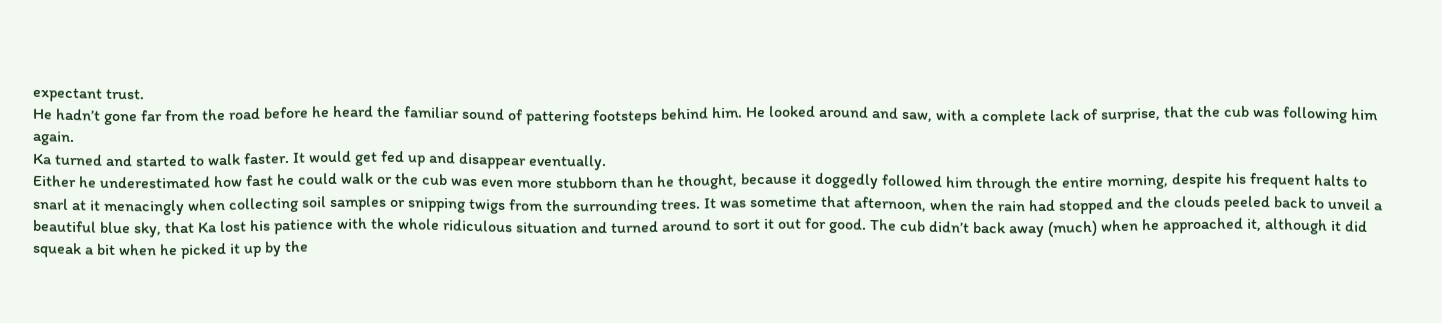expectant trust.
He hadn’t gone far from the road before he heard the familiar sound of pattering footsteps behind him. He looked around and saw, with a complete lack of surprise, that the cub was following him again.
Ka turned and started to walk faster. It would get fed up and disappear eventually.
Either he underestimated how fast he could walk or the cub was even more stubborn than he thought, because it doggedly followed him through the entire morning, despite his frequent halts to snarl at it menacingly when collecting soil samples or snipping twigs from the surrounding trees. It was sometime that afternoon, when the rain had stopped and the clouds peeled back to unveil a beautiful blue sky, that Ka lost his patience with the whole ridiculous situation and turned around to sort it out for good. The cub didn’t back away (much) when he approached it, although it did squeak a bit when he picked it up by the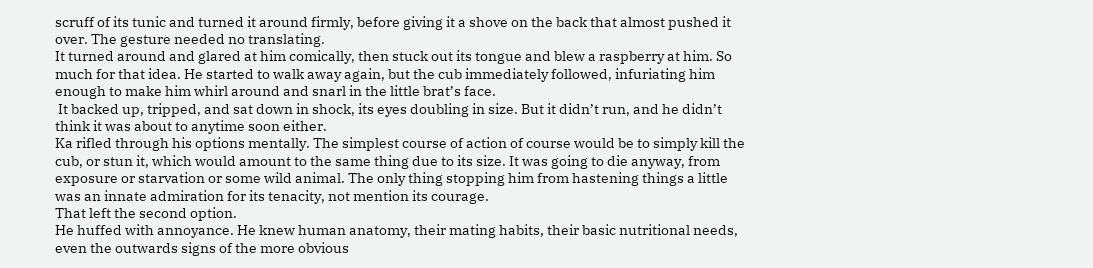scruff of its tunic and turned it around firmly, before giving it a shove on the back that almost pushed it over. The gesture needed no translating.
It turned around and glared at him comically, then stuck out its tongue and blew a raspberry at him. So much for that idea. He started to walk away again, but the cub immediately followed, infuriating him enough to make him whirl around and snarl in the little brat’s face.
 It backed up, tripped, and sat down in shock, its eyes doubling in size. But it didn’t run, and he didn’t think it was about to anytime soon either.
Ka rifled through his options mentally. The simplest course of action of course would be to simply kill the cub, or stun it, which would amount to the same thing due to its size. It was going to die anyway, from exposure or starvation or some wild animal. The only thing stopping him from hastening things a little was an innate admiration for its tenacity, not mention its courage.
That left the second option.
He huffed with annoyance. He knew human anatomy, their mating habits, their basic nutritional needs, even the outwards signs of the more obvious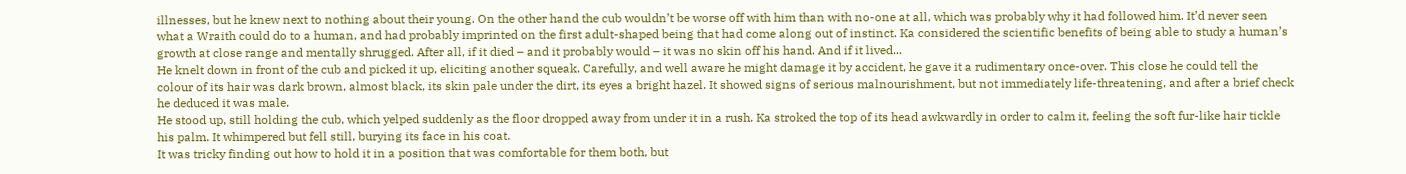illnesses, but he knew next to nothing about their young. On the other hand the cub wouldn’t be worse off with him than with no-one at all, which was probably why it had followed him. It’d never seen what a Wraith could do to a human, and had probably imprinted on the first adult-shaped being that had come along out of instinct. Ka considered the scientific benefits of being able to study a human’s growth at close range and mentally shrugged. After all, if it died – and it probably would – it was no skin off his hand. And if it lived...
He knelt down in front of the cub and picked it up, eliciting another squeak. Carefully, and well aware he might damage it by accident, he gave it a rudimentary once-over. This close he could tell the colour of its hair was dark brown, almost black, its skin pale under the dirt, its eyes a bright hazel. It showed signs of serious malnourishment, but not immediately life-threatening, and after a brief check he deduced it was male.
He stood up, still holding the cub, which yelped suddenly as the floor dropped away from under it in a rush. Ka stroked the top of its head awkwardly in order to calm it, feeling the soft fur-like hair tickle his palm. It whimpered but fell still, burying its face in his coat.
It was tricky finding out how to hold it in a position that was comfortable for them both, but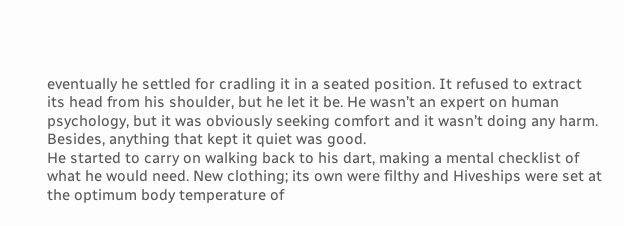eventually he settled for cradling it in a seated position. It refused to extract its head from his shoulder, but he let it be. He wasn’t an expert on human psychology, but it was obviously seeking comfort and it wasn’t doing any harm. Besides, anything that kept it quiet was good.
He started to carry on walking back to his dart, making a mental checklist of what he would need. New clothing; its own were filthy and Hiveships were set at the optimum body temperature of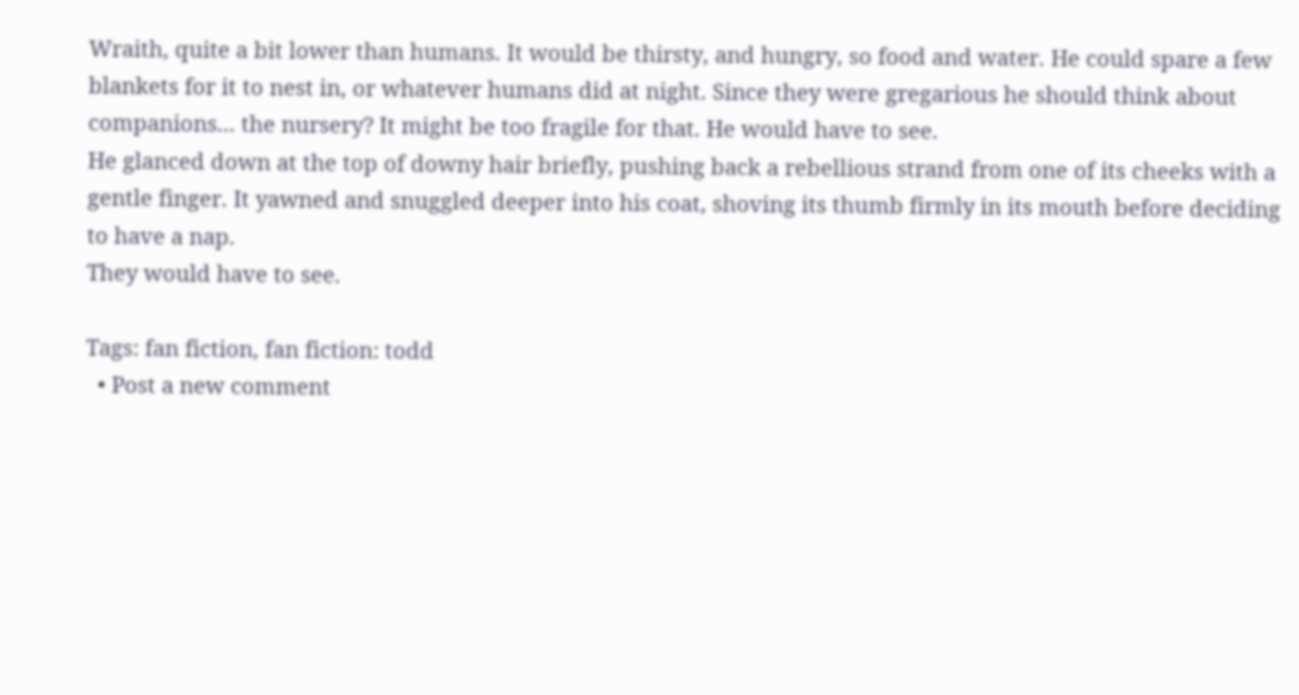Wraith, quite a bit lower than humans. It would be thirsty, and hungry, so food and water. He could spare a few blankets for it to nest in, or whatever humans did at night. Since they were gregarious he should think about companions... the nursery? It might be too fragile for that. He would have to see.
He glanced down at the top of downy hair briefly, pushing back a rebellious strand from one of its cheeks with a gentle finger. It yawned and snuggled deeper into his coat, shoving its thumb firmly in its mouth before deciding to have a nap.
They would have to see.

Tags: fan fiction, fan fiction: todd
  • Post a new comment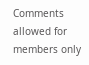Comments allowed for members only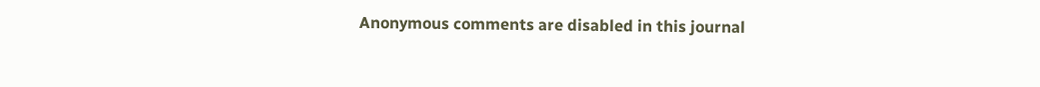Anonymous comments are disabled in this journal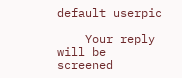default userpic

    Your reply will be screened